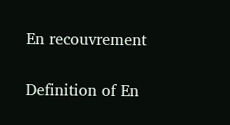En recouvrement

Definition of En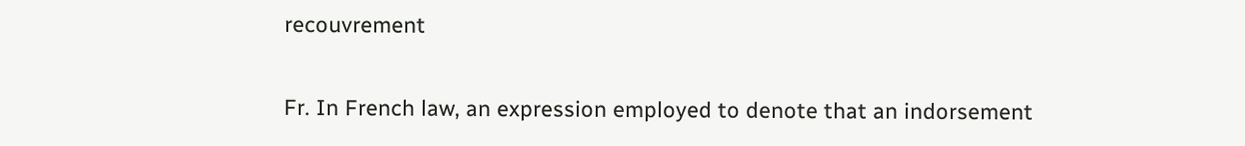recouvrement

Fr. In French law, an expression employed to denote that an indorsement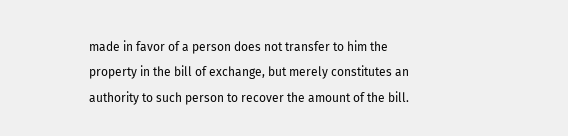made in favor of a person does not transfer to him the property in the bill of exchange, but merely constitutes an authority to such person to recover the amount of the bill.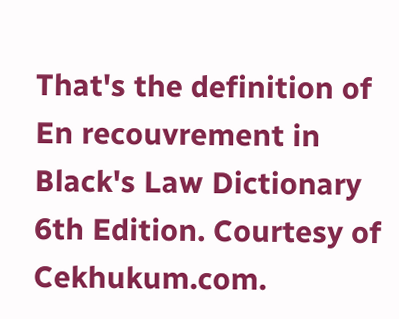That's the definition of En recouvrement in Black's Law Dictionary 6th Edition. Courtesy of Cekhukum.com.